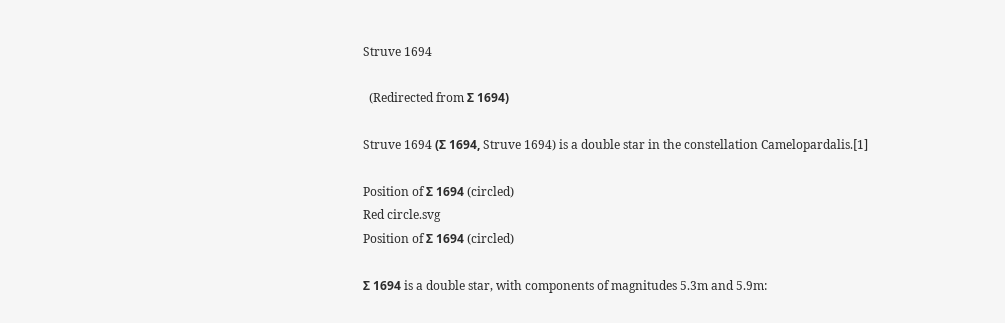Struve 1694

  (Redirected from Σ 1694)

Struve 1694 (Σ 1694, Struve 1694) is a double star in the constellation Camelopardalis.[1]

Position of Σ 1694 (circled)
Red circle.svg
Position of Σ 1694 (circled)

Σ 1694 is a double star, with components of magnitudes 5.3m and 5.9m: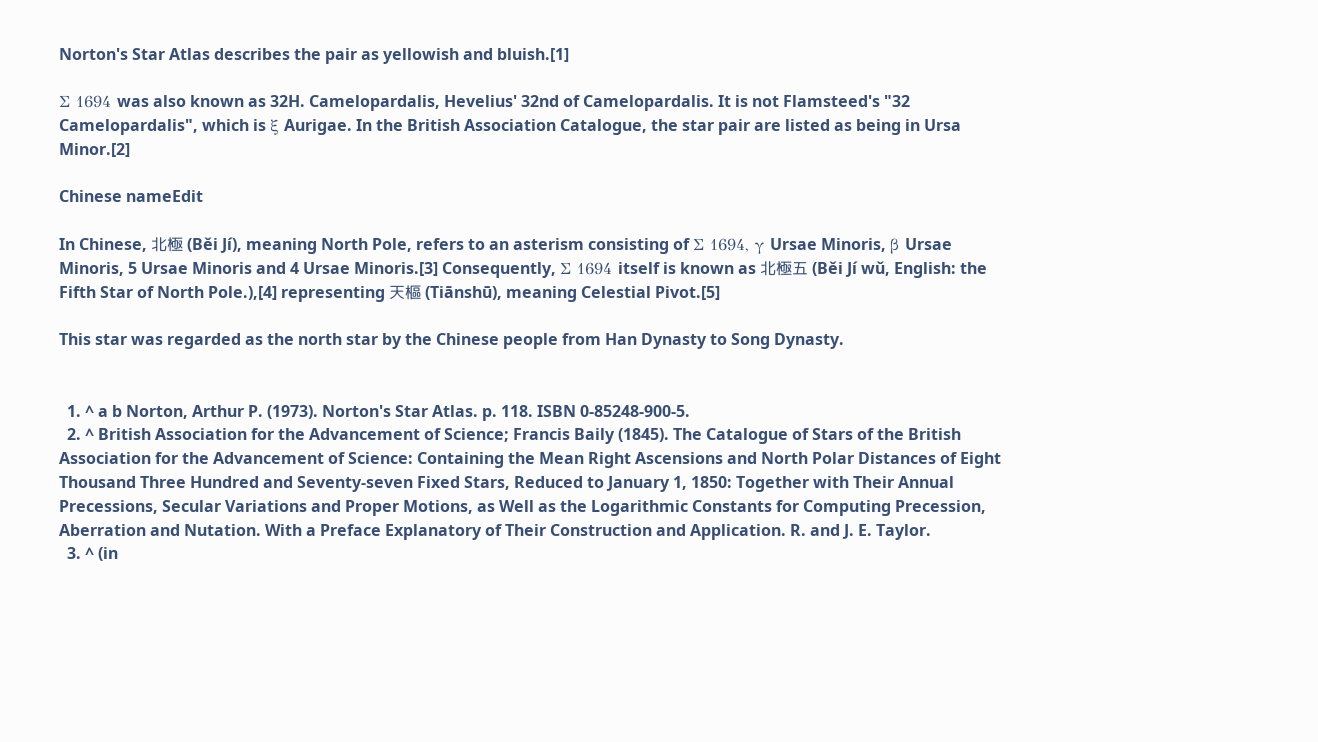Norton's Star Atlas describes the pair as yellowish and bluish.[1]

Σ 1694 was also known as 32H. Camelopardalis, Hevelius' 32nd of Camelopardalis. It is not Flamsteed's "32 Camelopardalis", which is ξ Aurigae. In the British Association Catalogue, the star pair are listed as being in Ursa Minor.[2]

Chinese nameEdit

In Chinese, 北極 (Běi Jí), meaning North Pole, refers to an asterism consisting of Σ 1694, γ Ursae Minoris, β Ursae Minoris, 5 Ursae Minoris and 4 Ursae Minoris.[3] Consequently, Σ 1694 itself is known as 北極五 (Běi Jí wǔ, English: the Fifth Star of North Pole.),[4] representing 天樞 (Tiānshū), meaning Celestial Pivot.[5]

This star was regarded as the north star by the Chinese people from Han Dynasty to Song Dynasty.


  1. ^ a b Norton, Arthur P. (1973). Norton's Star Atlas. p. 118. ISBN 0-85248-900-5.
  2. ^ British Association for the Advancement of Science; Francis Baily (1845). The Catalogue of Stars of the British Association for the Advancement of Science: Containing the Mean Right Ascensions and North Polar Distances of Eight Thousand Three Hundred and Seventy-seven Fixed Stars, Reduced to January 1, 1850: Together with Their Annual Precessions, Secular Variations and Proper Motions, as Well as the Logarithmic Constants for Computing Precession, Aberration and Nutation. With a Preface Explanatory of Their Construction and Application. R. and J. E. Taylor.
  3. ^ (in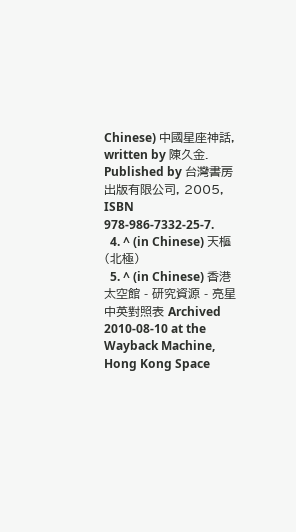Chinese) 中國星座神話, written by 陳久金. Published by 台灣書房出版有限公司, 2005, ISBN 978-986-7332-25-7.
  4. ^ (in Chinese) 天樞 (北極)
  5. ^ (in Chinese) 香港太空館 - 研究資源 - 亮星中英對照表 Archived 2010-08-10 at the Wayback Machine, Hong Kong Space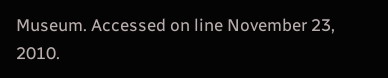Museum. Accessed on line November 23, 2010.